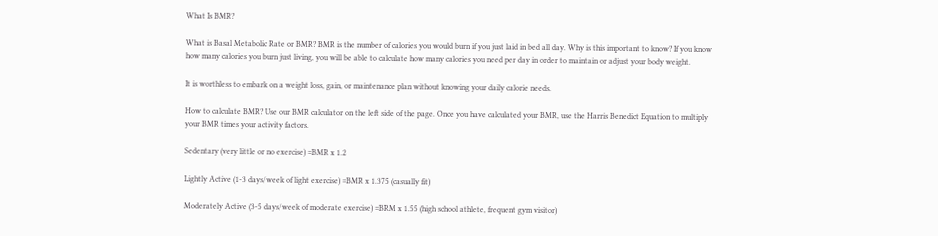What Is BMR?

What is Basal Metabolic Rate or BMR? BMR is the number of calories you would burn if you just laid in bed all day. Why is this important to know? If you know how many calories you burn just living, you will be able to calculate how many calories you need per day in order to maintain or adjust your body weight.

It is worthless to embark on a weight loss, gain, or maintenance plan without knowing your daily calorie needs.

How to calculate BMR? Use our BMR calculator on the left side of the page. Once you have calculated your BMR, use the Harris Benedict Equation to multiply your BMR times your activity factors.

Sedentary (very little or no exercise) =BMR x 1.2

Lightly Active (1-3 days/week of light exercise) =BMR x 1.375 (casually fit)

Moderately Active (3-5 days/week of moderate exercise) =BRM x 1.55 (high school athlete, frequent gym visitor)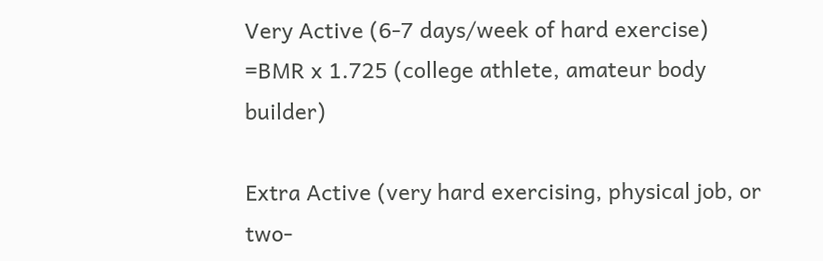Very Active (6-7 days/week of hard exercise) =BMR x 1.725 (college athlete, amateur body builder)

Extra Active (very hard exercising, physical job, or two-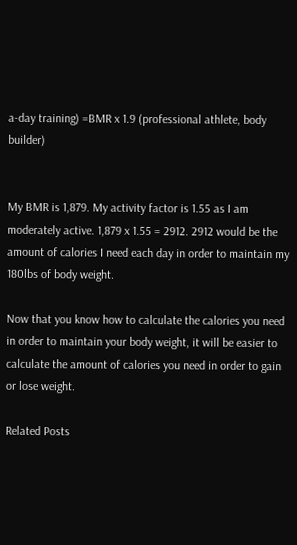a-day training) =BMR x 1.9 (professional athlete, body builder)


My BMR is 1,879. My activity factor is 1.55 as I am moderately active. 1,879 x 1.55 = 2912. 2912 would be the amount of calories I need each day in order to maintain my 180lbs of body weight.

Now that you know how to calculate the calories you need in order to maintain your body weight, it will be easier to calculate the amount of calories you need in order to gain or lose weight.

Related Posts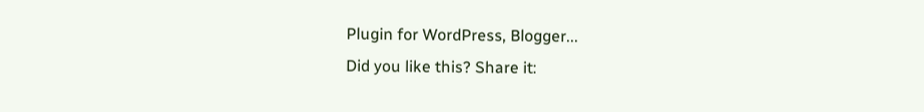Plugin for WordPress, Blogger...
Did you like this? Share it: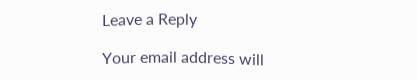Leave a Reply

Your email address will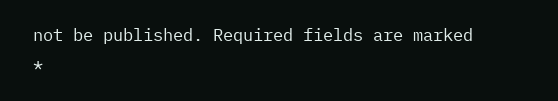not be published. Required fields are marked *